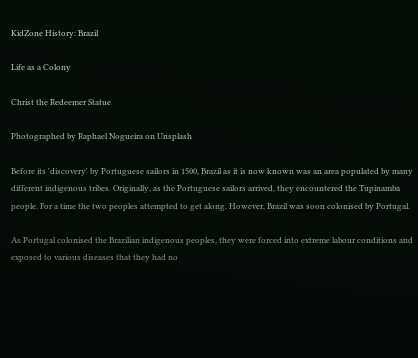KidZone History: Brazil

Life as a Colony

Christ the Redeemer Statue

Photographed by Raphael Nogueira on Unsplash

Before its 'discovery' by Portuguese sailors in 1500, Brazil as it is now known was an area populated by many different indigenous tribes. Originally, as the Portuguese sailors arrived, they encountered the Tupinamba people. For a time the two peoples attempted to get along. However, Brazil was soon colonised by Portugal.

As Portugal colonised the Brazilian indigenous peoples, they were forced into extreme labour conditions and exposed to various diseases that they had no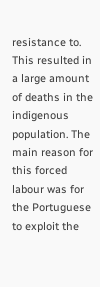resistance to. This resulted in a large amount of deaths in the indigenous population. The main reason for this forced labour was for the Portuguese to exploit the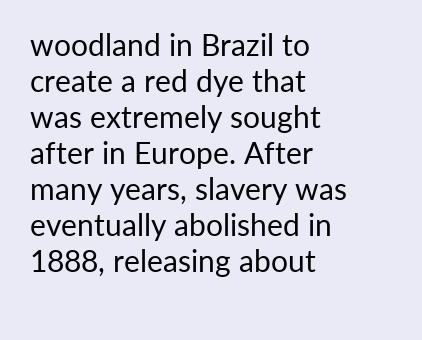woodland in Brazil to create a red dye that was extremely sought after in Europe. After many years, slavery was eventually abolished in 1888, releasing about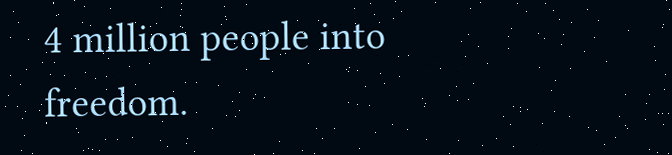4 million people into freedom.